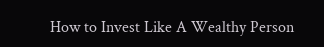How to Invest Like A Wealthy Person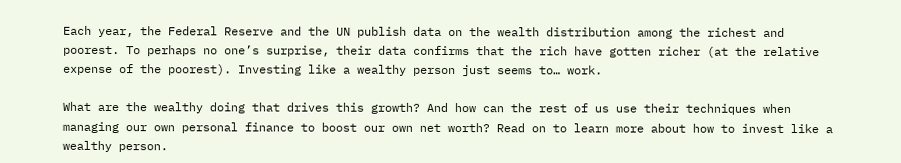Each year, the Federal Reserve and the UN publish data on the wealth distribution among the richest and poorest. To perhaps no one’s surprise, their data confirms that the rich have gotten richer (at the relative expense of the poorest). Investing like a wealthy person just seems to… work.

What are the wealthy doing that drives this growth? And how can the rest of us use their techniques when managing our own personal finance to boost our own net worth? Read on to learn more about how to invest like a wealthy person.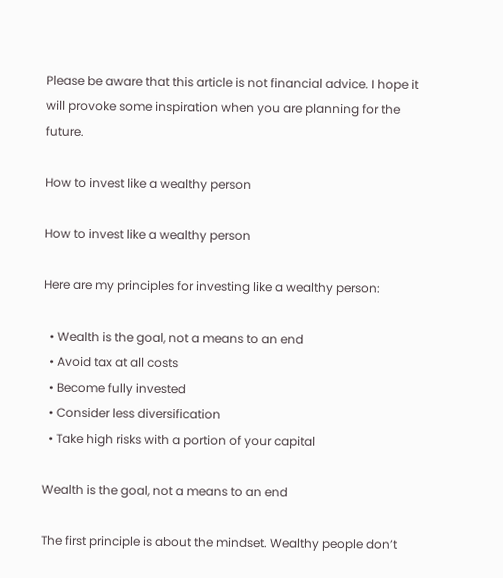Please be aware that this article is not financial advice. I hope it will provoke some inspiration when you are planning for the future.

How to invest like a wealthy person

How to invest like a wealthy person

Here are my principles for investing like a wealthy person:

  • Wealth is the goal, not a means to an end
  • Avoid tax at all costs
  • Become fully invested
  • Consider less diversification
  • Take high risks with a portion of your capital

Wealth is the goal, not a means to an end

The first principle is about the mindset. Wealthy people don’t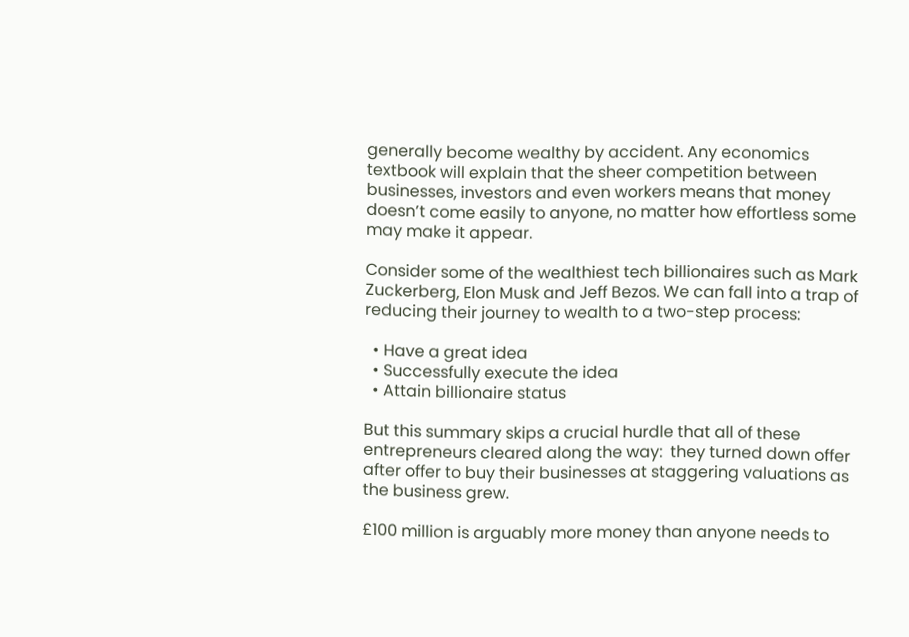generally become wealthy by accident. Any economics textbook will explain that the sheer competition between businesses, investors and even workers means that money doesn’t come easily to anyone, no matter how effortless some may make it appear.

Consider some of the wealthiest tech billionaires such as Mark Zuckerberg, Elon Musk and Jeff Bezos. We can fall into a trap of reducing their journey to wealth to a two-step process:

  • Have a great idea
  • Successfully execute the idea
  • Attain billionaire status

But this summary skips a crucial hurdle that all of these entrepreneurs cleared along the way:  they turned down offer after offer to buy their businesses at staggering valuations as the business grew.

£100 million is arguably more money than anyone needs to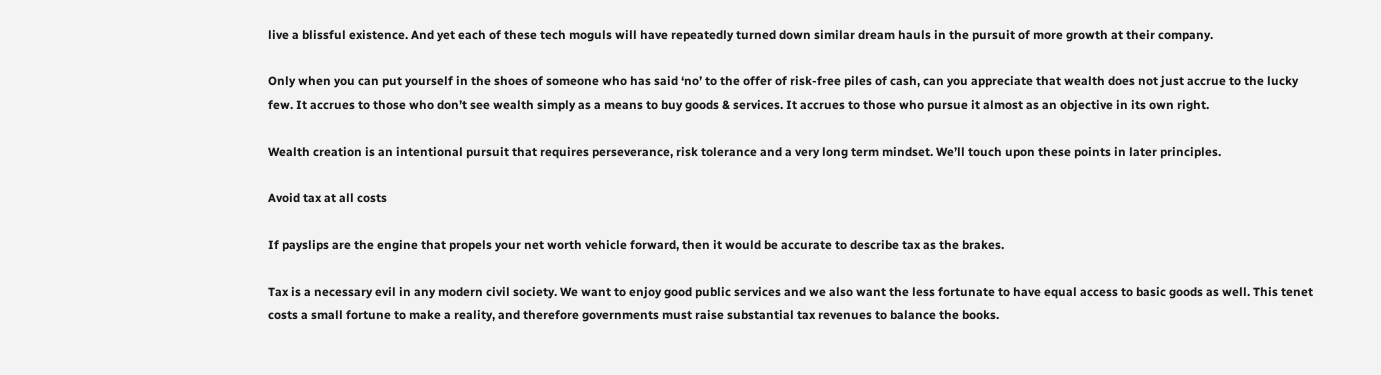live a blissful existence. And yet each of these tech moguls will have repeatedly turned down similar dream hauls in the pursuit of more growth at their company.

Only when you can put yourself in the shoes of someone who has said ‘no’ to the offer of risk-free piles of cash, can you appreciate that wealth does not just accrue to the lucky few. It accrues to those who don’t see wealth simply as a means to buy goods & services. It accrues to those who pursue it almost as an objective in its own right.

Wealth creation is an intentional pursuit that requires perseverance, risk tolerance and a very long term mindset. We’ll touch upon these points in later principles.

Avoid tax at all costs

If payslips are the engine that propels your net worth vehicle forward, then it would be accurate to describe tax as the brakes.

Tax is a necessary evil in any modern civil society. We want to enjoy good public services and we also want the less fortunate to have equal access to basic goods as well. This tenet costs a small fortune to make a reality, and therefore governments must raise substantial tax revenues to balance the books.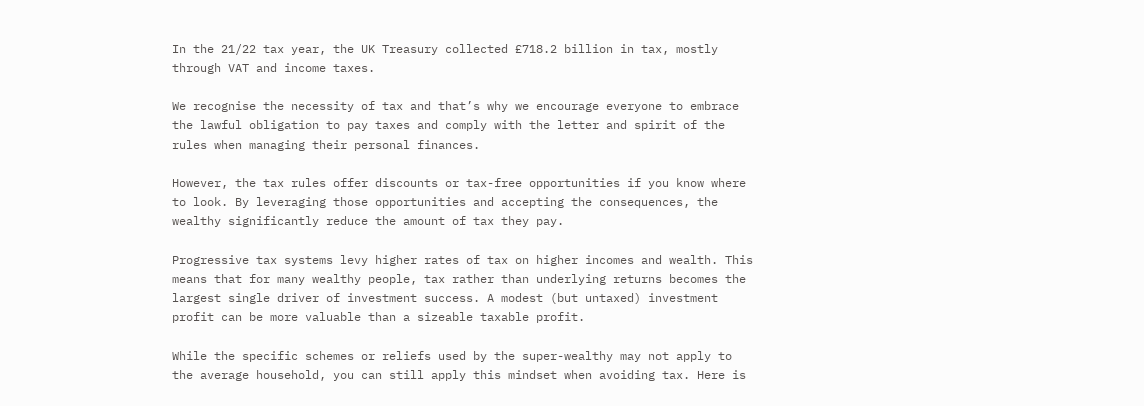In the 21/22 tax year, the UK Treasury collected £718.2 billion in tax, mostly through VAT and income taxes.

We recognise the necessity of tax and that’s why we encourage everyone to embrace the lawful obligation to pay taxes and comply with the letter and spirit of the rules when managing their personal finances.

However, the tax rules offer discounts or tax-free opportunities if you know where to look. By leveraging those opportunities and accepting the consequences, the wealthy significantly reduce the amount of tax they pay.

Progressive tax systems levy higher rates of tax on higher incomes and wealth. This means that for many wealthy people, tax rather than underlying returns becomes the largest single driver of investment success. A modest (but untaxed) investment profit can be more valuable than a sizeable taxable profit.

While the specific schemes or reliefs used by the super-wealthy may not apply to the average household, you can still apply this mindset when avoiding tax. Here is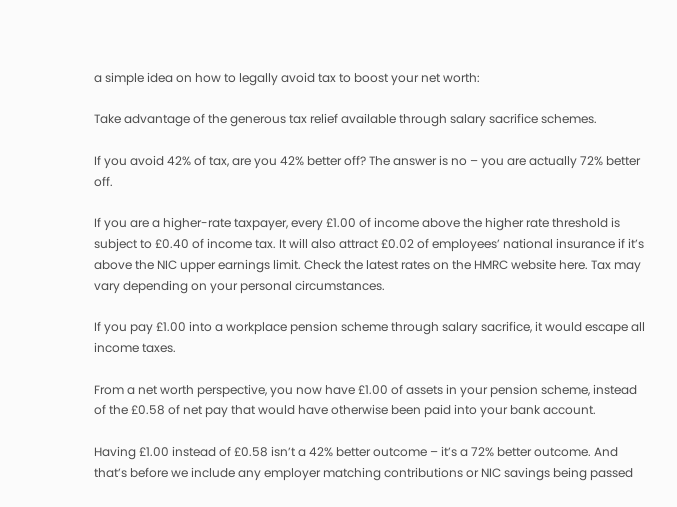a simple idea on how to legally avoid tax to boost your net worth:

Take advantage of the generous tax relief available through salary sacrifice schemes.

If you avoid 42% of tax, are you 42% better off? The answer is no – you are actually 72% better off.

If you are a higher-rate taxpayer, every £1.00 of income above the higher rate threshold is subject to £0.40 of income tax. It will also attract £0.02 of employees’ national insurance if it’s above the NIC upper earnings limit. Check the latest rates on the HMRC website here. Tax may vary depending on your personal circumstances.

If you pay £1.00 into a workplace pension scheme through salary sacrifice, it would escape all income taxes.

From a net worth perspective, you now have £1.00 of assets in your pension scheme, instead of the £0.58 of net pay that would have otherwise been paid into your bank account.

Having £1.00 instead of £0.58 isn’t a 42% better outcome – it’s a 72% better outcome. And that’s before we include any employer matching contributions or NIC savings being passed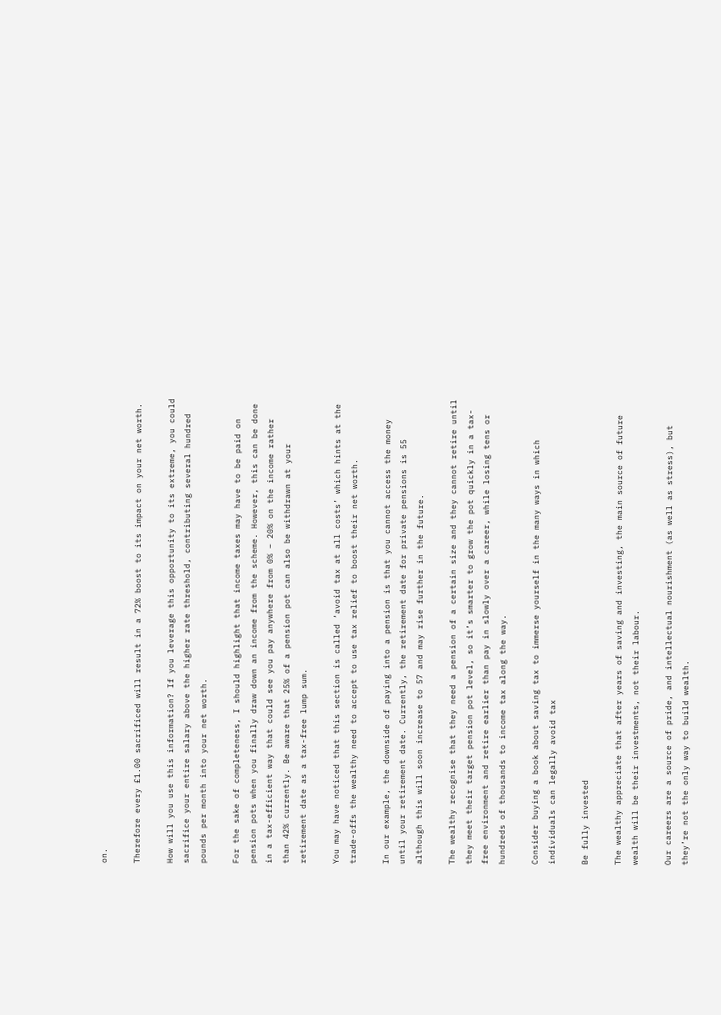on.

Therefore every £1.00 sacrificed will result in a 72% boost to its impact on your net worth.

How will you use this information? If you leverage this opportunity to its extreme, you could sacrifice your entire salary above the higher rate threshold, contributing several hundred pounds per month into your net worth.

For the sake of completeness, I should highlight that income taxes may have to be paid on pension pots when you finally draw down an income from the scheme. However, this can be done in a tax-efficient way that could see you pay anywhere from 0% – 20% on the income rather than 42% currently. Be aware that 25% of a pension pot can also be withdrawn at your retirement date as a tax-free lump sum.

You may have noticed that this section is called ‘avoid tax at all costs’ which hints at the trade-offs the wealthy need to accept to use tax relief to boost their net worth.

In our example, the downside of paying into a pension is that you cannot access the money until your retirement date. Currently, the retirement date for private pensions is 55 although this will soon increase to 57 and may rise further in the future.

The wealthy recognise that they need a pension of a certain size and they cannot retire until they meet their target pension pot level, so it’s smarter to grow the pot quickly in a tax-free environment and retire earlier than pay in slowly over a career, while losing tens or hundreds of thousands to income tax along the way.

Consider buying a book about saving tax to immerse yourself in the many ways in which individuals can legally avoid tax

Be fully invested

The wealthy appreciate that after years of saving and investing, the main source of future wealth will be their investments, not their labour.

Our careers are a source of pride, and intellectual nourishment (as well as stress), but they’re not the only way to build wealth.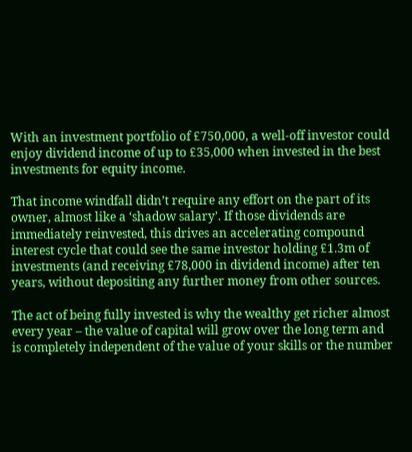With an investment portfolio of £750,000, a well-off investor could enjoy dividend income of up to £35,000 when invested in the best investments for equity income.

That income windfall didn’t require any effort on the part of its owner, almost like a ‘shadow salary’. If those dividends are immediately reinvested, this drives an accelerating compound interest cycle that could see the same investor holding £1.3m of investments (and receiving £78,000 in dividend income) after ten years, without depositing any further money from other sources.

The act of being fully invested is why the wealthy get richer almost every year – the value of capital will grow over the long term and is completely independent of the value of your skills or the number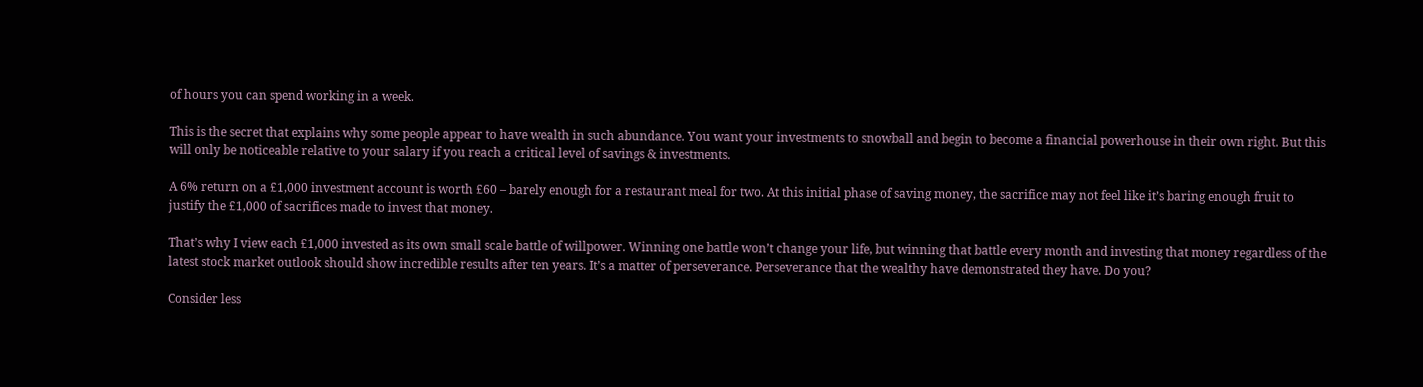of hours you can spend working in a week.

This is the secret that explains why some people appear to have wealth in such abundance. You want your investments to snowball and begin to become a financial powerhouse in their own right. But this will only be noticeable relative to your salary if you reach a critical level of savings & investments.

A 6% return on a £1,000 investment account is worth £60 – barely enough for a restaurant meal for two. At this initial phase of saving money, the sacrifice may not feel like it’s baring enough fruit to justify the £1,000 of sacrifices made to invest that money.

That’s why I view each £1,000 invested as its own small scale battle of willpower. Winning one battle won’t change your life, but winning that battle every month and investing that money regardless of the latest stock market outlook should show incredible results after ten years. It’s a matter of perseverance. Perseverance that the wealthy have demonstrated they have. Do you?

Consider less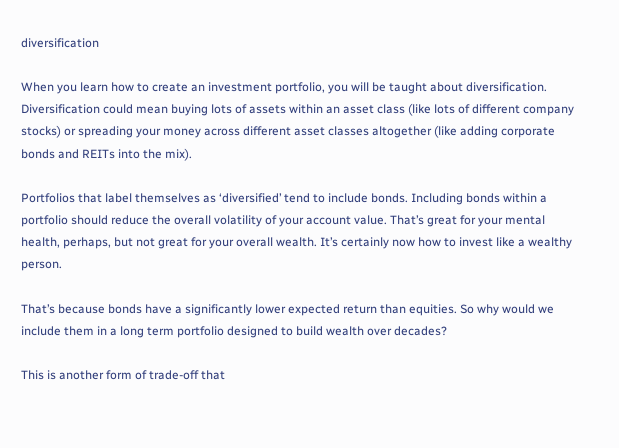diversification

When you learn how to create an investment portfolio, you will be taught about diversification. Diversification could mean buying lots of assets within an asset class (like lots of different company stocks) or spreading your money across different asset classes altogether (like adding corporate bonds and REITs into the mix).

Portfolios that label themselves as ‘diversified’ tend to include bonds. Including bonds within a portfolio should reduce the overall volatility of your account value. That’s great for your mental health, perhaps, but not great for your overall wealth. It’s certainly now how to invest like a wealthy person.

That’s because bonds have a significantly lower expected return than equities. So why would we include them in a long term portfolio designed to build wealth over decades?

This is another form of trade-off that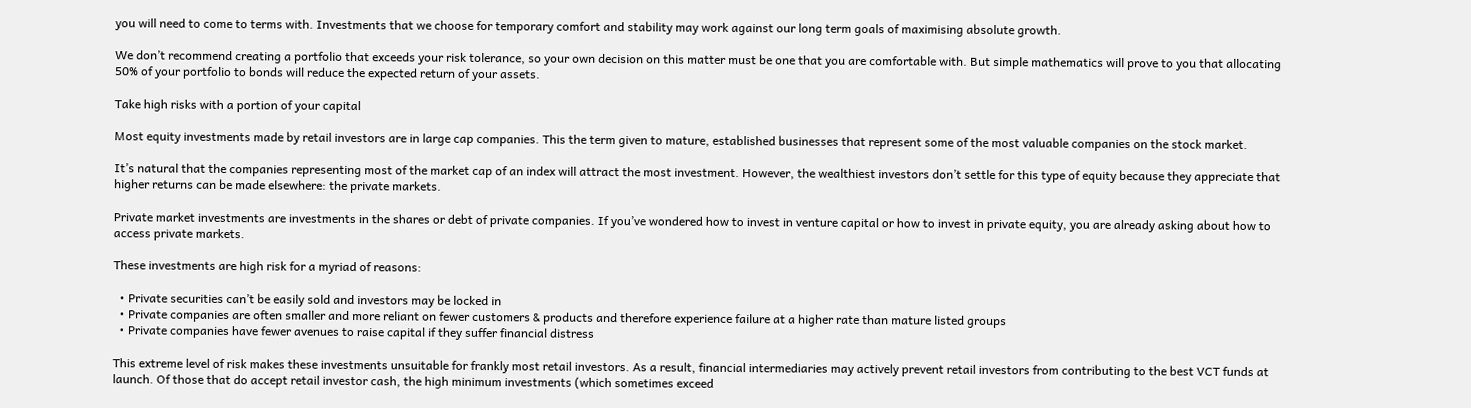you will need to come to terms with. Investments that we choose for temporary comfort and stability may work against our long term goals of maximising absolute growth.

We don’t recommend creating a portfolio that exceeds your risk tolerance, so your own decision on this matter must be one that you are comfortable with. But simple mathematics will prove to you that allocating 50% of your portfolio to bonds will reduce the expected return of your assets.

Take high risks with a portion of your capital

Most equity investments made by retail investors are in large cap companies. This the term given to mature, established businesses that represent some of the most valuable companies on the stock market.

It’s natural that the companies representing most of the market cap of an index will attract the most investment. However, the wealthiest investors don’t settle for this type of equity because they appreciate that higher returns can be made elsewhere: the private markets.

Private market investments are investments in the shares or debt of private companies. If you’ve wondered how to invest in venture capital or how to invest in private equity, you are already asking about how to access private markets.

These investments are high risk for a myriad of reasons:

  • Private securities can’t be easily sold and investors may be locked in
  • Private companies are often smaller and more reliant on fewer customers & products and therefore experience failure at a higher rate than mature listed groups
  • Private companies have fewer avenues to raise capital if they suffer financial distress

This extreme level of risk makes these investments unsuitable for frankly most retail investors. As a result, financial intermediaries may actively prevent retail investors from contributing to the best VCT funds at launch. Of those that do accept retail investor cash, the high minimum investments (which sometimes exceed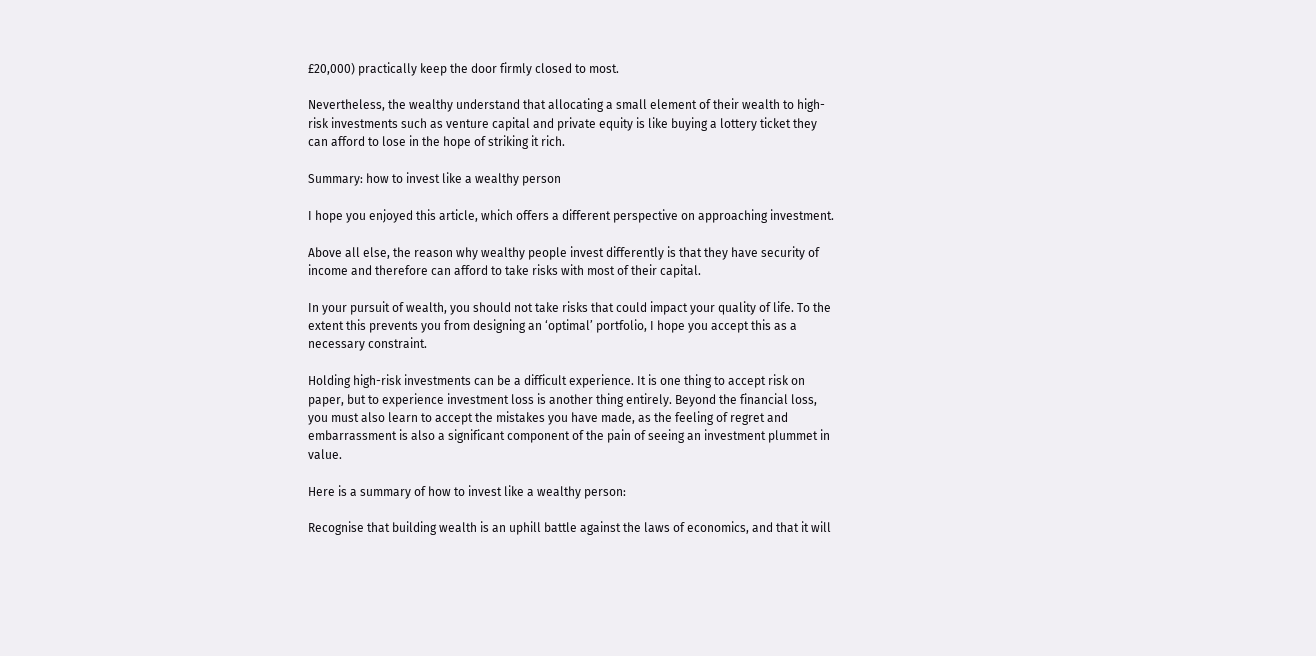£20,000) practically keep the door firmly closed to most.

Nevertheless, the wealthy understand that allocating a small element of their wealth to high-risk investments such as venture capital and private equity is like buying a lottery ticket they can afford to lose in the hope of striking it rich.

Summary: how to invest like a wealthy person

I hope you enjoyed this article, which offers a different perspective on approaching investment.

Above all else, the reason why wealthy people invest differently is that they have security of income and therefore can afford to take risks with most of their capital.

In your pursuit of wealth, you should not take risks that could impact your quality of life. To the extent this prevents you from designing an ‘optimal’ portfolio, I hope you accept this as a necessary constraint.

Holding high-risk investments can be a difficult experience. It is one thing to accept risk on paper, but to experience investment loss is another thing entirely. Beyond the financial loss, you must also learn to accept the mistakes you have made, as the feeling of regret and embarrassment is also a significant component of the pain of seeing an investment plummet in value.

Here is a summary of how to invest like a wealthy person:

Recognise that building wealth is an uphill battle against the laws of economics, and that it will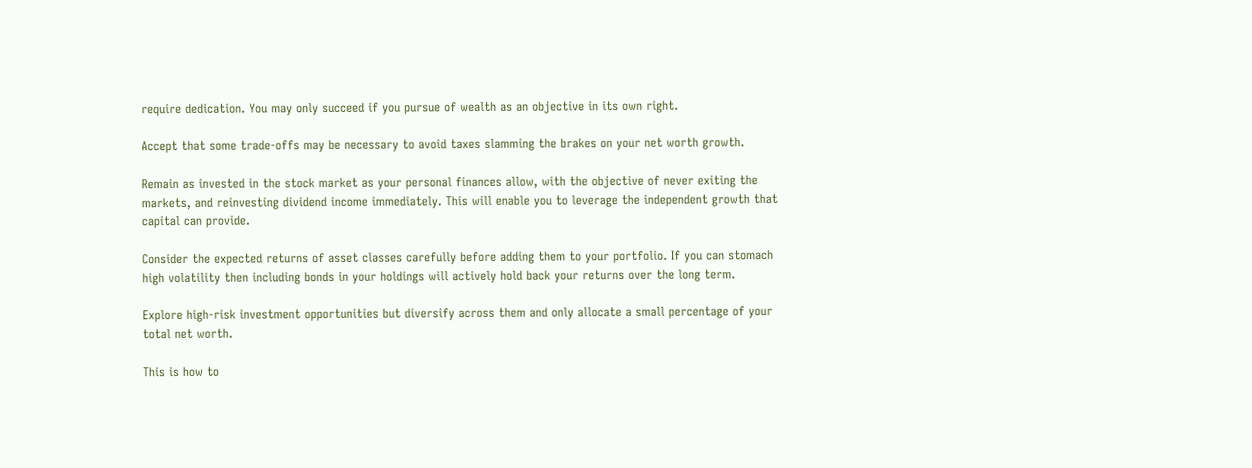require dedication. You may only succeed if you pursue of wealth as an objective in its own right.

Accept that some trade-offs may be necessary to avoid taxes slamming the brakes on your net worth growth.

Remain as invested in the stock market as your personal finances allow, with the objective of never exiting the markets, and reinvesting dividend income immediately. This will enable you to leverage the independent growth that capital can provide.

Consider the expected returns of asset classes carefully before adding them to your portfolio. If you can stomach high volatility then including bonds in your holdings will actively hold back your returns over the long term.

Explore high-risk investment opportunities but diversify across them and only allocate a small percentage of your total net worth.

This is how to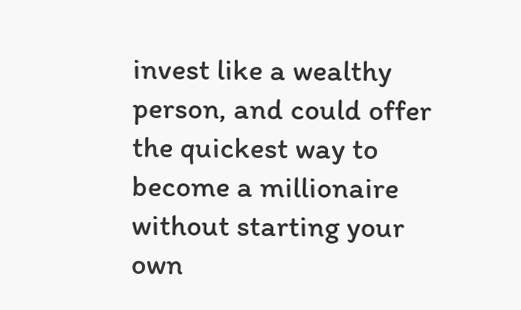invest like a wealthy person, and could offer the quickest way to become a millionaire without starting your own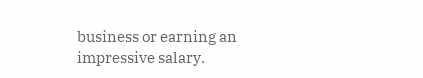business or earning an impressive salary.